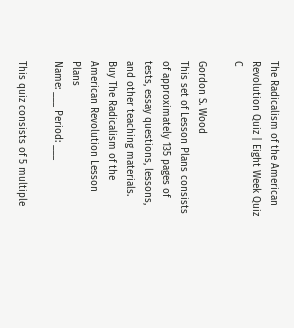The Radicalism of the American Revolution Quiz | Eight Week Quiz C

Gordon S. Wood
This set of Lesson Plans consists of approximately 135 pages of tests, essay questions, lessons, and other teaching materials.
Buy The Radicalism of the American Revolution Lesson Plans
Name: ___ Period: ___

This quiz consists of 5 multiple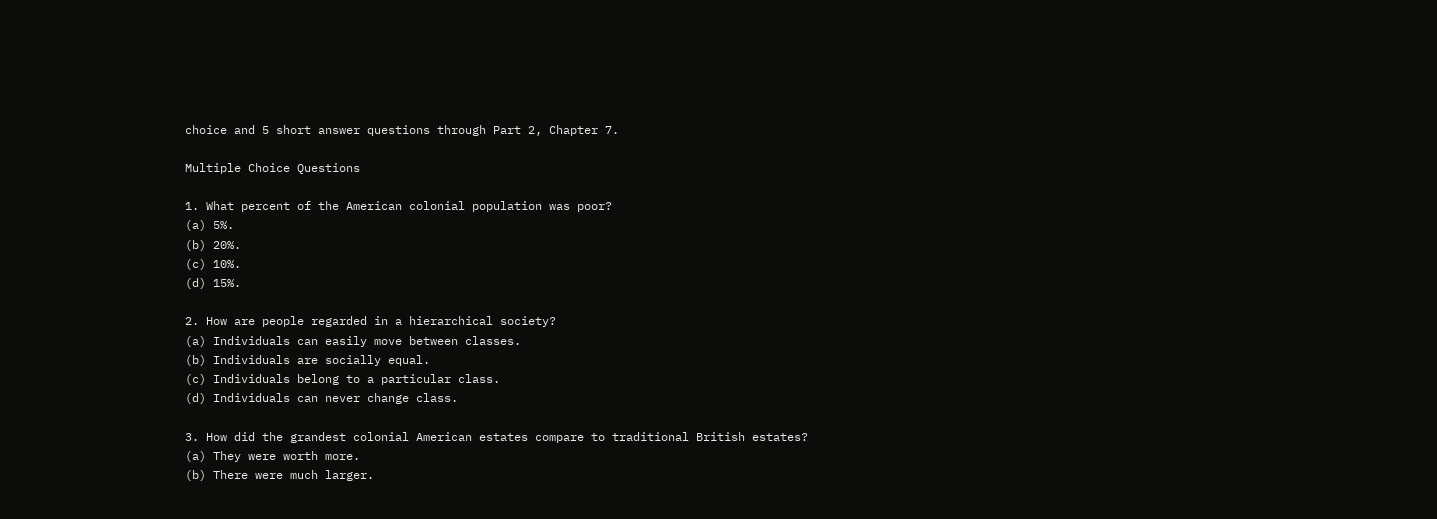choice and 5 short answer questions through Part 2, Chapter 7.

Multiple Choice Questions

1. What percent of the American colonial population was poor?
(a) 5%.
(b) 20%.
(c) 10%.
(d) 15%.

2. How are people regarded in a hierarchical society?
(a) Individuals can easily move between classes.
(b) Individuals are socially equal.
(c) Individuals belong to a particular class.
(d) Individuals can never change class.

3. How did the grandest colonial American estates compare to traditional British estates?
(a) They were worth more.
(b) There were much larger.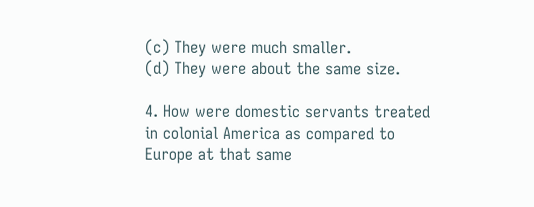(c) They were much smaller.
(d) They were about the same size.

4. How were domestic servants treated in colonial America as compared to Europe at that same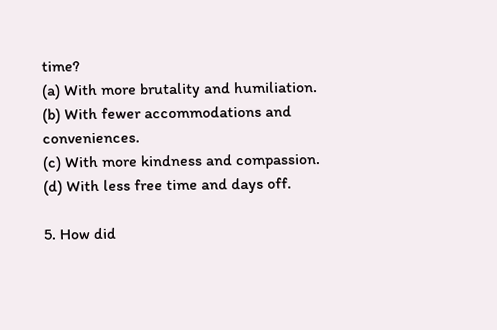time?
(a) With more brutality and humiliation.
(b) With fewer accommodations and conveniences.
(c) With more kindness and compassion.
(d) With less free time and days off.

5. How did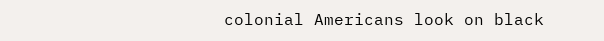colonial Americans look on black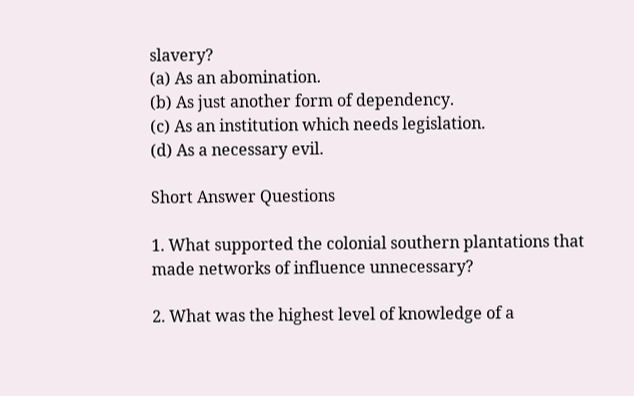slavery?
(a) As an abomination.
(b) As just another form of dependency.
(c) As an institution which needs legislation.
(d) As a necessary evil.

Short Answer Questions

1. What supported the colonial southern plantations that made networks of influence unnecessary?

2. What was the highest level of knowledge of a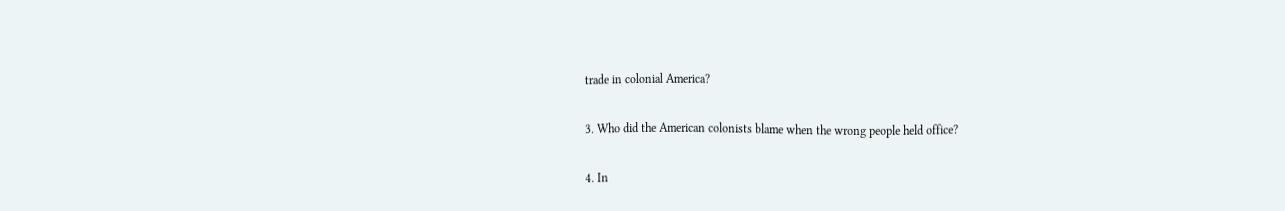trade in colonial America?

3. Who did the American colonists blame when the wrong people held office?

4. In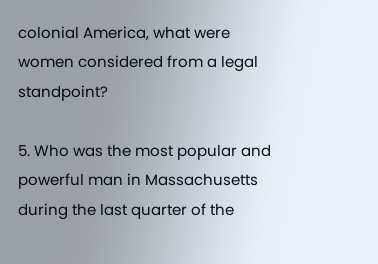colonial America, what were women considered from a legal standpoint?

5. Who was the most popular and powerful man in Massachusetts during the last quarter of the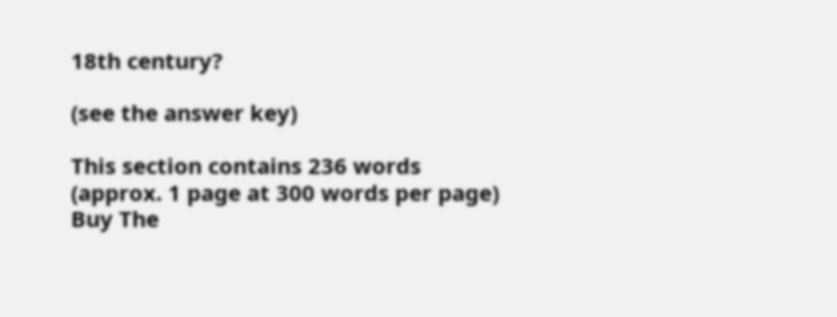18th century?

(see the answer key)

This section contains 236 words
(approx. 1 page at 300 words per page)
Buy The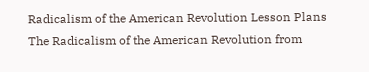Radicalism of the American Revolution Lesson Plans
The Radicalism of the American Revolution from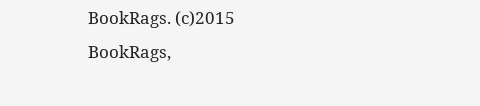BookRags. (c)2015 BookRags,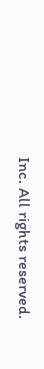Inc. All rights reserved.